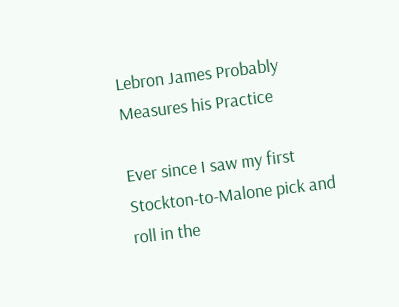Lebron James Probably Measures his Practice

Ever since I saw my first Stockton-to-Malone pick and roll in the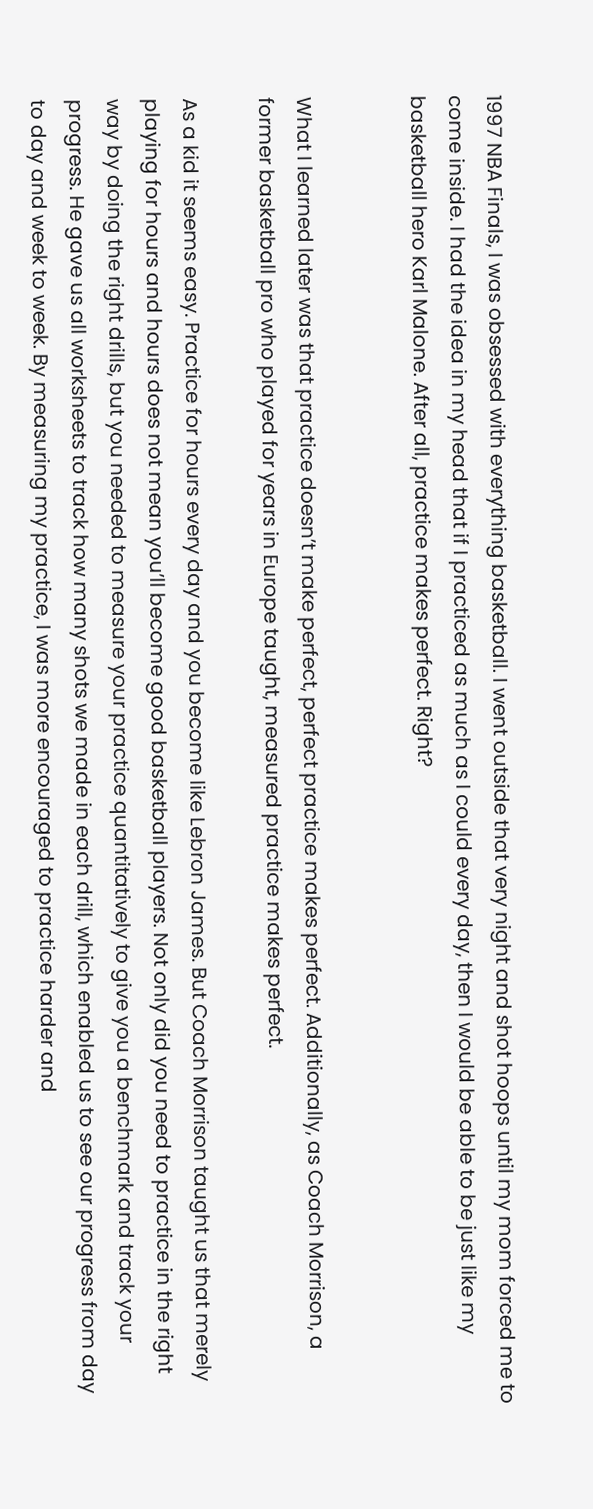1997 NBA Finals, I was obsessed with everything basketball. I went outside that very night and shot hoops until my mom forced me to come inside. I had the idea in my head that if I practiced as much as I could every day, then I would be able to be just like my basketball hero Karl Malone. After all, practice makes perfect. Right?


What I learned later was that practice doesn’t make perfect, perfect practice makes perfect. Additionally, as Coach Morrison, a former basketball pro who played for years in Europe taught, measured practice makes perfect.

As a kid it seems easy. Practice for hours every day and you become like Lebron James. But Coach Morrison taught us that merely playing for hours and hours does not mean you’ll become good basketball players. Not only did you need to practice in the right way by doing the right drills, but you needed to measure your practice quantitatively to give you a benchmark and track your progress. He gave us all worksheets to track how many shots we made in each drill, which enabled us to see our progress from day to day and week to week. By measuring my practice, I was more encouraged to practice harder and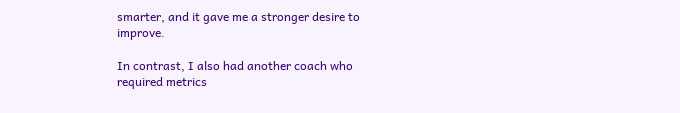smarter, and it gave me a stronger desire to improve.

In contrast, I also had another coach who required metrics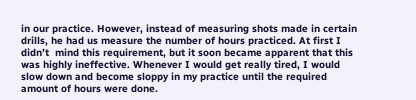in our practice. However, instead of measuring shots made in certain drills, he had us measure the number of hours practiced. At first I didn’t  mind this requirement, but it soon became apparent that this was highly ineffective. Whenever I would get really tired, I would slow down and become sloppy in my practice until the required amount of hours were done.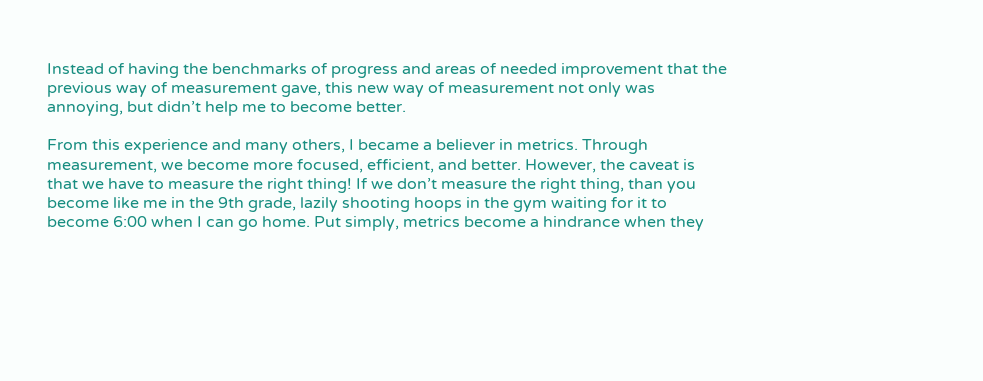Instead of having the benchmarks of progress and areas of needed improvement that the previous way of measurement gave, this new way of measurement not only was annoying, but didn’t help me to become better.

From this experience and many others, I became a believer in metrics. Through measurement, we become more focused, efficient, and better. However, the caveat is that we have to measure the right thing! If we don’t measure the right thing, than you become like me in the 9th grade, lazily shooting hoops in the gym waiting for it to become 6:00 when I can go home. Put simply, metrics become a hindrance when they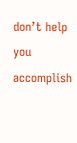don’t help you accomplish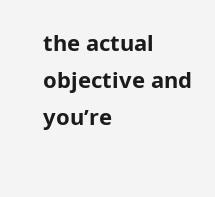the actual objective and you’re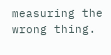measuring the wrong thing.